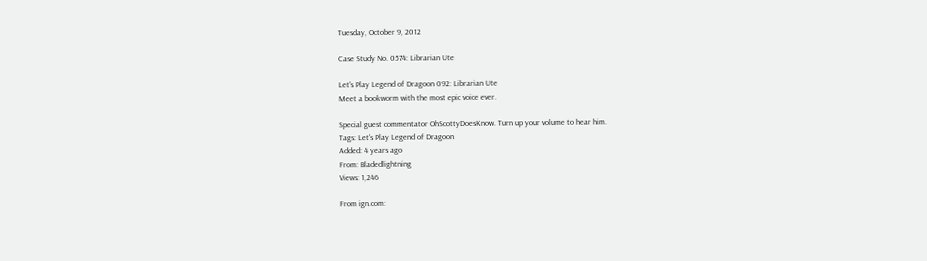Tuesday, October 9, 2012

Case Study No. 0574: Librarian Ute

Let's Play Legend of Dragoon 092: Librarian Ute
Meet a bookworm with the most epic voice ever.

Special guest commentator OhScottyDoesKnow. Turn up your volume to hear him.
Tags: Let's Play Legend of Dragoon
Added: 4 years ago
From: Bladedlightning
Views: 1,246

From ign.com: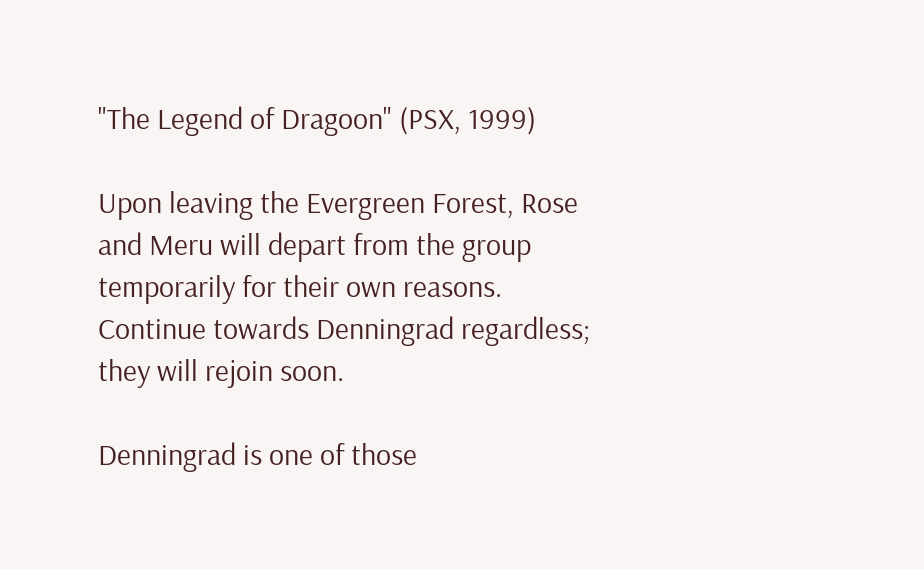"The Legend of Dragoon" (PSX, 1999)

Upon leaving the Evergreen Forest, Rose and Meru will depart from the group temporarily for their own reasons. Continue towards Denningrad regardless; they will rejoin soon.

Denningrad is one of those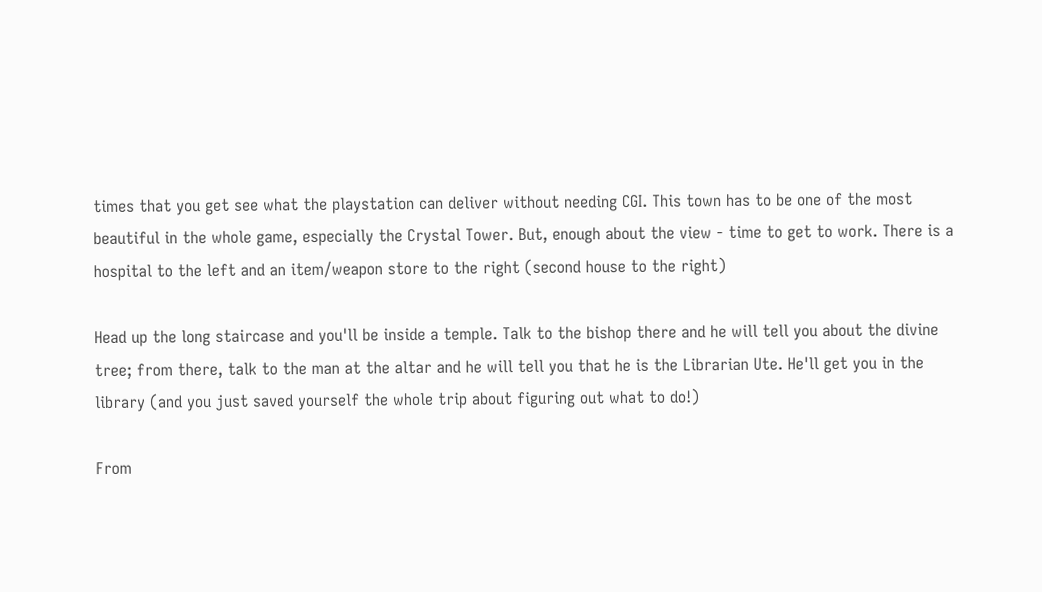times that you get see what the playstation can deliver without needing CGI. This town has to be one of the most beautiful in the whole game, especially the Crystal Tower. But, enough about the view - time to get to work. There is a hospital to the left and an item/weapon store to the right (second house to the right)

Head up the long staircase and you'll be inside a temple. Talk to the bishop there and he will tell you about the divine tree; from there, talk to the man at the altar and he will tell you that he is the Librarian Ute. He'll get you in the library (and you just saved yourself the whole trip about figuring out what to do!)

From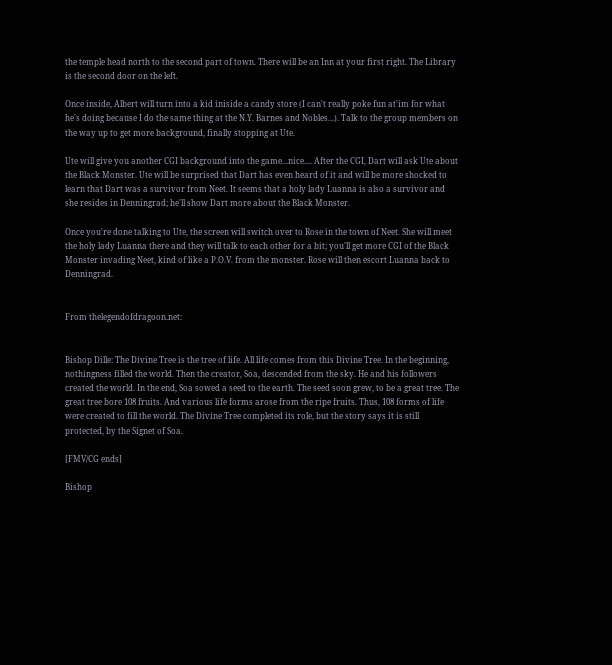the temple head north to the second part of town. There will be an Inn at your first right. The Library is the second door on the left.

Once inside, Albert will turn into a kid iniside a candy store (I can't really poke fun at'im for what he's doing because I do the same thing at the N.Y. Barnes and Nobles...). Talk to the group members on the way up to get more background, finally stopping at Ute.

Ute will give you another CGI background into the game...nice.... After the CGI, Dart will ask Ute about the Black Monster. Ute will be surprised that Dart has even heard of it and will be more shocked to learn that Dart was a survivor from Neet. It seems that a holy lady Luanna is also a survivor and she resides in Denningrad; he'll show Dart more about the Black Monster.

Once you're done talking to Ute, the screen will switch over to Rose in the town of Neet. She will meet the holy lady Luanna there and they will talk to each other for a bit; you'll get more CGI of the Black Monster invading Neet, kind of like a P.O.V. from the monster. Rose will then escort Luanna back to Denningrad.


From thelegendofdragoon.net:


Bishop Dille: The Divine Tree is the tree of life. All life comes from this Divine Tree. In the beginning, nothingness filled the world. Then the creator, Soa, descended from the sky. He and his followers created the world. In the end, Soa sowed a seed to the earth. The seed soon grew, to be a great tree. The great tree bore 108 fruits. And various life forms arose from the ripe fruits. Thus, 108 forms of life were created to fill the world. The Divine Tree completed its role, but the story says it is still protected, by the Signet of Soa.

[FMV/CG ends]

Bishop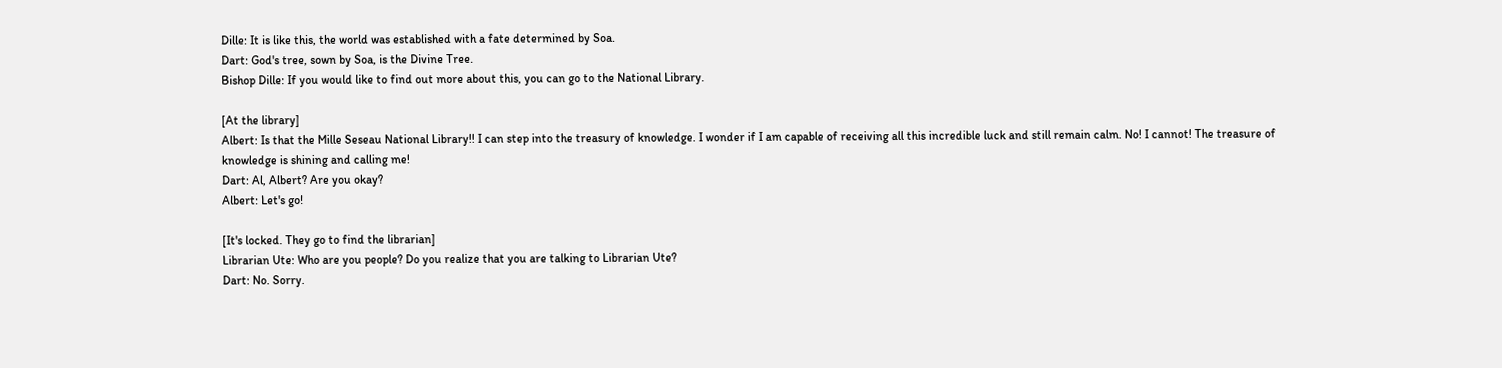Dille: It is like this, the world was established with a fate determined by Soa.
Dart: God's tree, sown by Soa, is the Divine Tree.
Bishop Dille: If you would like to find out more about this, you can go to the National Library.

[At the library]
Albert: Is that the Mille Seseau National Library!! I can step into the treasury of knowledge. I wonder if I am capable of receiving all this incredible luck and still remain calm. No! I cannot! The treasure of knowledge is shining and calling me!
Dart: Al, Albert? Are you okay?
Albert: Let's go!

[It's locked. They go to find the librarian]
Librarian Ute: Who are you people? Do you realize that you are talking to Librarian Ute?
Dart: No. Sorry.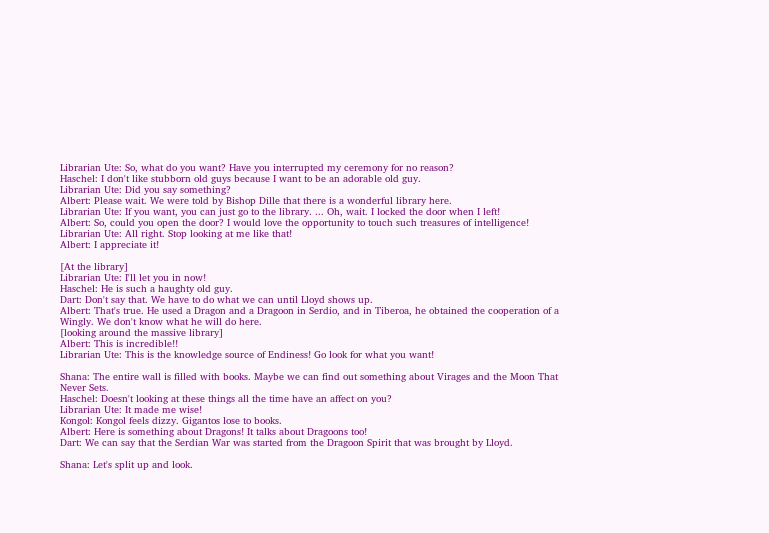Librarian Ute: So, what do you want? Have you interrupted my ceremony for no reason?
Haschel: I don't like stubborn old guys because I want to be an adorable old guy.
Librarian Ute: Did you say something?
Albert: Please wait. We were told by Bishop Dille that there is a wonderful library here.
Librarian Ute: If you want, you can just go to the library. ... Oh, wait. I locked the door when I left!
Albert: So, could you open the door? I would love the opportunity to touch such treasures of intelligence!
Librarian Ute: All right. Stop looking at me like that!
Albert: I appreciate it!

[At the library]
Librarian Ute: I'll let you in now!
Haschel: He is such a haughty old guy.
Dart: Don't say that. We have to do what we can until Lloyd shows up.
Albert: That's true. He used a Dragon and a Dragoon in Serdio, and in Tiberoa, he obtained the cooperation of a Wingly. We don't know what he will do here.
[looking around the massive library]
Albert: This is incredible!!
Librarian Ute: This is the knowledge source of Endiness! Go look for what you want!

Shana: The entire wall is filled with books. Maybe we can find out something about Virages and the Moon That Never Sets.
Haschel: Doesn't looking at these things all the time have an affect on you?
Librarian Ute: It made me wise!
Kongol: Kongol feels dizzy. Gigantos lose to books.
Albert: Here is something about Dragons! It talks about Dragoons too!
Dart: We can say that the Serdian War was started from the Dragoon Spirit that was brought by Lloyd.

Shana: Let's split up and look.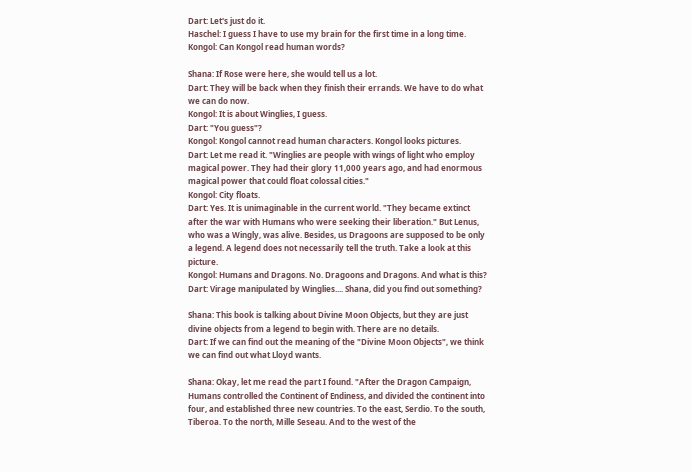Dart: Let's just do it.
Haschel: I guess I have to use my brain for the first time in a long time.
Kongol: Can Kongol read human words?

Shana: If Rose were here, she would tell us a lot.
Dart: They will be back when they finish their errands. We have to do what we can do now.
Kongol: It is about Winglies, I guess.
Dart: "You guess"?
Kongol: Kongol cannot read human characters. Kongol looks pictures.
Dart: Let me read it. "Winglies are people with wings of light who employ magical power. They had their glory 11,000 years ago, and had enormous magical power that could float colossal cities."
Kongol: City floats.
Dart: Yes. It is unimaginable in the current world. "They became extinct after the war with Humans who were seeking their liberation." But Lenus, who was a Wingly, was alive. Besides, us Dragoons are supposed to be only a legend. A legend does not necessarily tell the truth. Take a look at this picture.
Kongol: Humans and Dragons. No. Dragoons and Dragons. And what is this?
Dart: Virage manipulated by Winglies.... Shana, did you find out something?

Shana: This book is talking about Divine Moon Objects, but they are just divine objects from a legend to begin with. There are no details.
Dart: If we can find out the meaning of the "Divine Moon Objects", we think we can find out what Lloyd wants.

Shana: Okay, let me read the part I found. "After the Dragon Campaign, Humans controlled the Continent of Endiness, and divided the continent into four, and established three new countries. To the east, Serdio. To the south, Tiberoa. To the north, Mille Seseau. And to the west of the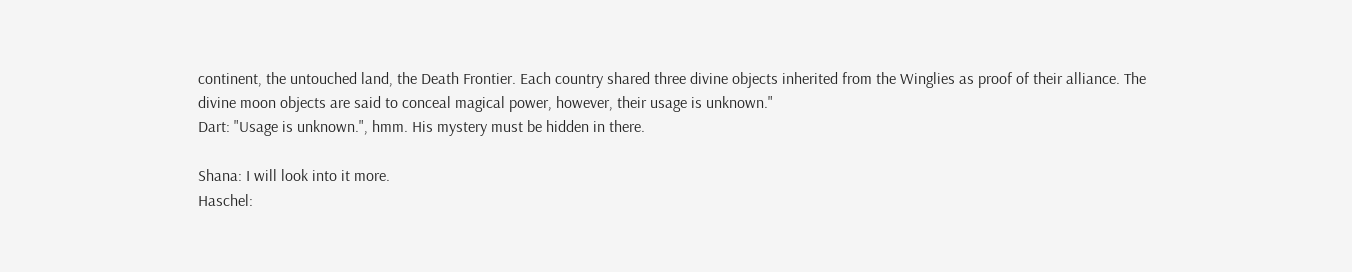continent, the untouched land, the Death Frontier. Each country shared three divine objects inherited from the Winglies as proof of their alliance. The divine moon objects are said to conceal magical power, however, their usage is unknown."
Dart: "Usage is unknown.", hmm. His mystery must be hidden in there.

Shana: I will look into it more.
Haschel: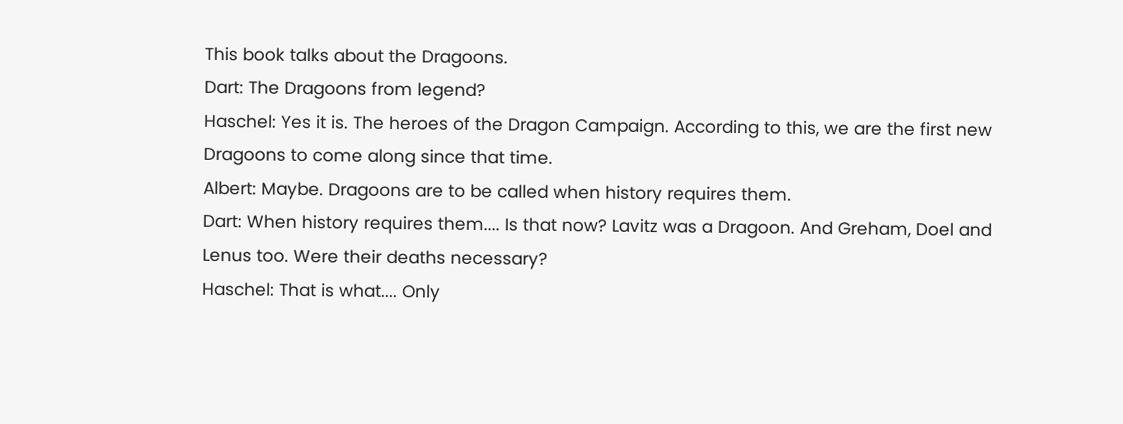This book talks about the Dragoons.
Dart: The Dragoons from legend?
Haschel: Yes it is. The heroes of the Dragon Campaign. According to this, we are the first new Dragoons to come along since that time.
Albert: Maybe. Dragoons are to be called when history requires them.
Dart: When history requires them.... Is that now? Lavitz was a Dragoon. And Greham, Doel and Lenus too. Were their deaths necessary?
Haschel: That is what.... Only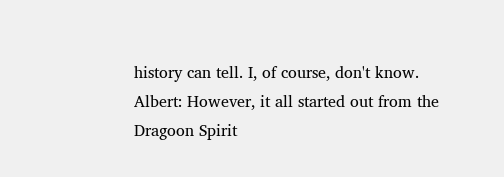history can tell. I, of course, don't know.
Albert: However, it all started out from the Dragoon Spirit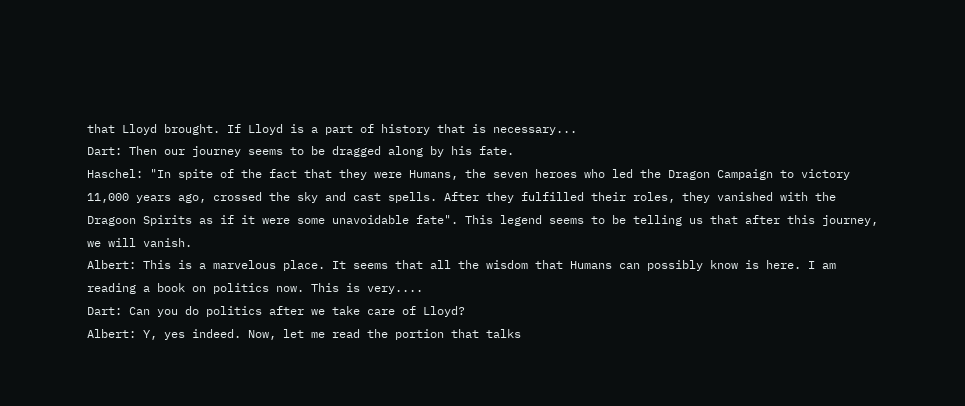that Lloyd brought. If Lloyd is a part of history that is necessary...
Dart: Then our journey seems to be dragged along by his fate.
Haschel: "In spite of the fact that they were Humans, the seven heroes who led the Dragon Campaign to victory 11,000 years ago, crossed the sky and cast spells. After they fulfilled their roles, they vanished with the Dragoon Spirits as if it were some unavoidable fate". This legend seems to be telling us that after this journey, we will vanish.
Albert: This is a marvelous place. It seems that all the wisdom that Humans can possibly know is here. I am reading a book on politics now. This is very....
Dart: Can you do politics after we take care of Lloyd?
Albert: Y, yes indeed. Now, let me read the portion that talks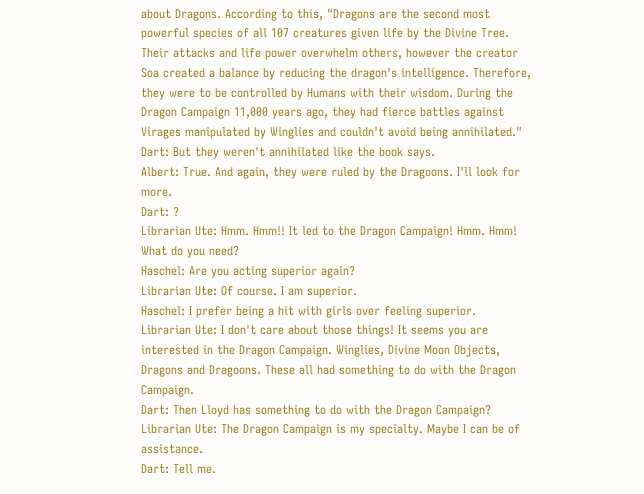about Dragons. According to this, "Dragons are the second most powerful species of all 107 creatures given life by the Divine Tree. Their attacks and life power overwhelm others, however the creator Soa created a balance by reducing the dragon's intelligence. Therefore, they were to be controlled by Humans with their wisdom. During the Dragon Campaign 11,000 years ago, they had fierce battles against Virages manipulated by Winglies and couldn't avoid being annihilated."
Dart: But they weren't annihilated like the book says.
Albert: True. And again, they were ruled by the Dragoons. I'll look for more.
Dart: ?
Librarian Ute: Hmm. Hmm!! It led to the Dragon Campaign! Hmm. Hmm! What do you need?
Haschel: Are you acting superior again?
Librarian Ute: Of course. I am superior.
Haschel: I prefer being a hit with girls over feeling superior.
Librarian Ute: I don't care about those things! It seems you are interested in the Dragon Campaign. Winglies, Divine Moon Objects, Dragons and Dragoons. These all had something to do with the Dragon Campaign.
Dart: Then Lloyd has something to do with the Dragon Campaign?
Librarian Ute: The Dragon Campaign is my specialty. Maybe I can be of assistance.
Dart: Tell me.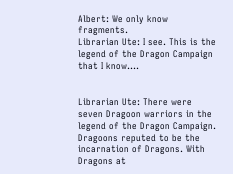Albert: We only know fragments.
Librarian Ute: I see. This is the legend of the Dragon Campaign that I know....


Librarian Ute: There were seven Dragoon warriors in the legend of the Dragon Campaign. Dragoons reputed to be the incarnation of Dragons. With Dragons at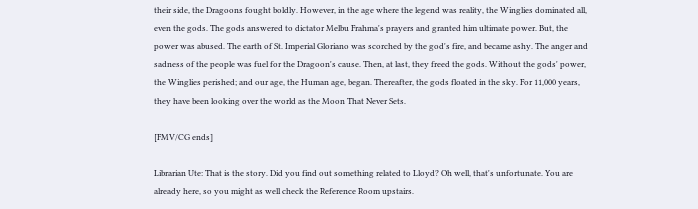their side, the Dragoons fought boldly. However, in the age where the legend was reality, the Winglies dominated all, even the gods. The gods answered to dictator Melbu Frahma's prayers and granted him ultimate power. But, the power was abused. The earth of St. Imperial Gloriano was scorched by the god's fire, and became ashy. The anger and sadness of the people was fuel for the Dragoon's cause. Then, at last, they freed the gods. Without the gods' power, the Winglies perished; and our age, the Human age, began. Thereafter, the gods floated in the sky. For 11,000 years, they have been looking over the world as the Moon That Never Sets.

[FMV/CG ends]

Librarian Ute: That is the story. Did you find out something related to Lloyd? Oh well, that's unfortunate. You are already here, so you might as well check the Reference Room upstairs.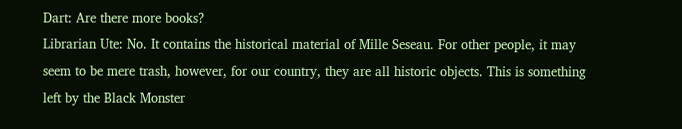Dart: Are there more books?
Librarian Ute: No. It contains the historical material of Mille Seseau. For other people, it may seem to be mere trash, however, for our country, they are all historic objects. This is something left by the Black Monster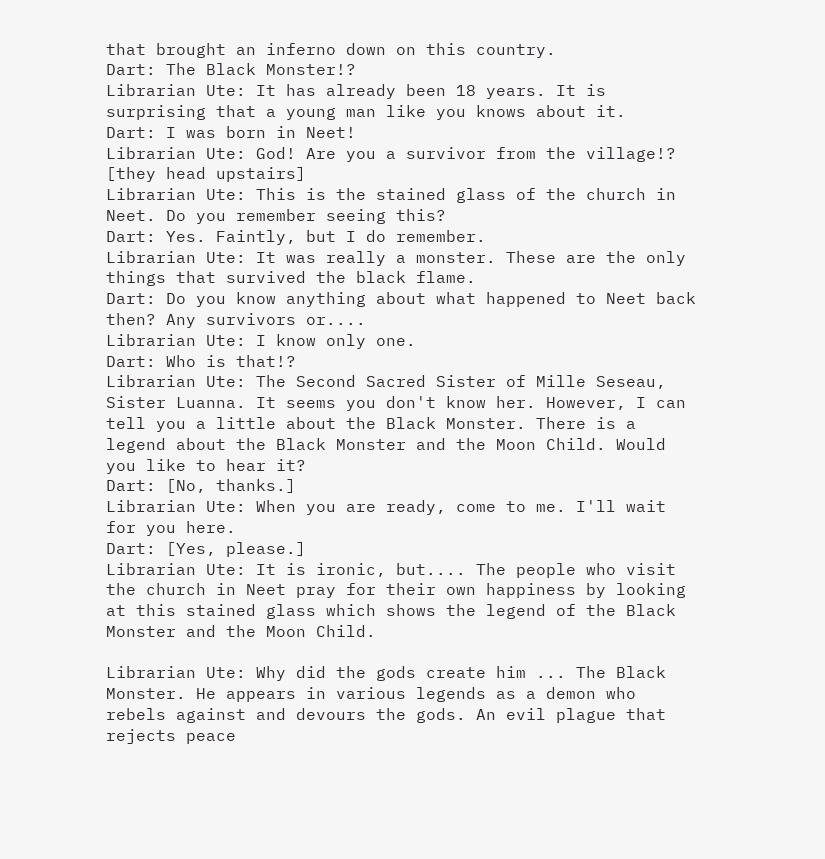that brought an inferno down on this country.
Dart: The Black Monster!?
Librarian Ute: It has already been 18 years. It is surprising that a young man like you knows about it.
Dart: I was born in Neet!
Librarian Ute: God! Are you a survivor from the village!?
[they head upstairs]
Librarian Ute: This is the stained glass of the church in Neet. Do you remember seeing this?
Dart: Yes. Faintly, but I do remember.
Librarian Ute: It was really a monster. These are the only things that survived the black flame.
Dart: Do you know anything about what happened to Neet back then? Any survivors or....
Librarian Ute: I know only one.
Dart: Who is that!?
Librarian Ute: The Second Sacred Sister of Mille Seseau, Sister Luanna. It seems you don't know her. However, I can tell you a little about the Black Monster. There is a legend about the Black Monster and the Moon Child. Would you like to hear it?
Dart: [No, thanks.]
Librarian Ute: When you are ready, come to me. I'll wait for you here.
Dart: [Yes, please.]
Librarian Ute: It is ironic, but.... The people who visit the church in Neet pray for their own happiness by looking at this stained glass which shows the legend of the Black Monster and the Moon Child.

Librarian Ute: Why did the gods create him ... The Black Monster. He appears in various legends as a demon who rebels against and devours the gods. An evil plague that rejects peace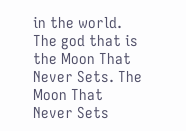in the world. The god that is the Moon That Never Sets. The Moon That Never Sets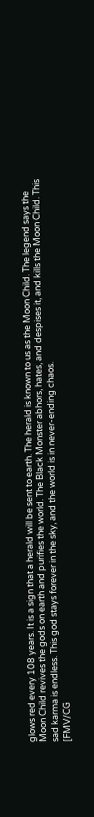glows red every 108 years. It is a sign that a herald will be sent to earth. The herald is known to us as the Moon Child. The legend says the Moon Child revives the gods on earth and purifies the world. The Black Monster abhors, hates, and despises it, and kills the Moon Child. This sad karma is endless. This god stays forever in the sky, and the world is in never-ending chaos.
[FMV/CG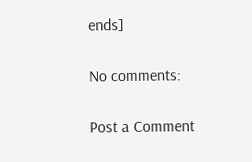ends]

No comments:

Post a Comment